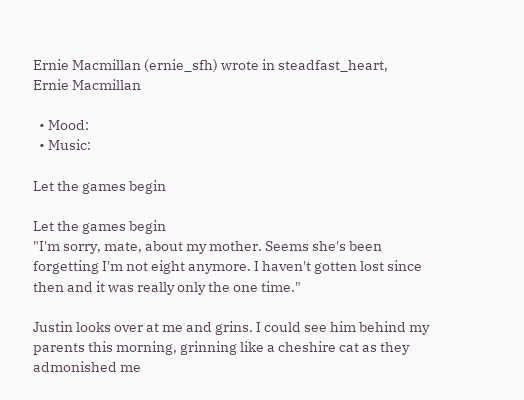Ernie Macmillan (ernie_sfh) wrote in steadfast_heart,
Ernie Macmillan

  • Mood:
  • Music:

Let the games begin

Let the games begin
"I'm sorry, mate, about my mother. Seems she's been forgetting I'm not eight anymore. I haven't gotten lost since then and it was really only the one time."

Justin looks over at me and grins. I could see him behind my parents this morning, grinning like a cheshire cat as they admonished me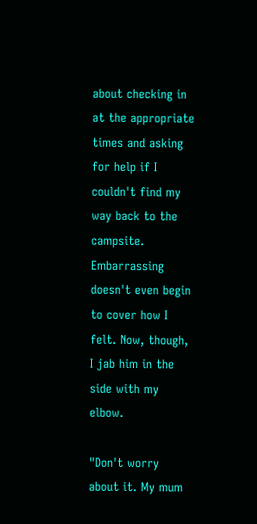about checking in at the appropriate times and asking for help if I couldn't find my way back to the campsite. Embarrassing doesn't even begin to cover how I felt. Now, though, I jab him in the side with my elbow.

"Don't worry about it. My mum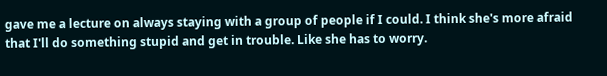gave me a lecture on always staying with a group of people if I could. I think she's more afraid that I'll do something stupid and get in trouble. Like she has to worry.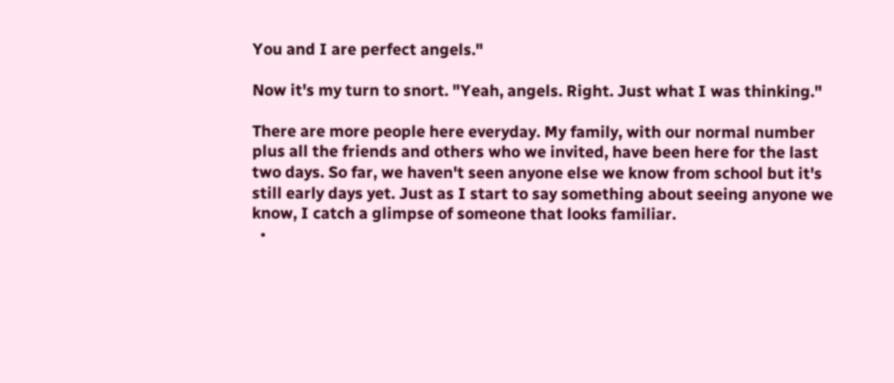You and I are perfect angels."

Now it's my turn to snort. "Yeah, angels. Right. Just what I was thinking."

There are more people here everyday. My family, with our normal number plus all the friends and others who we invited, have been here for the last two days. So far, we haven't seen anyone else we know from school but it's still early days yet. Just as I start to say something about seeing anyone we know, I catch a glimpse of someone that looks familiar.
  •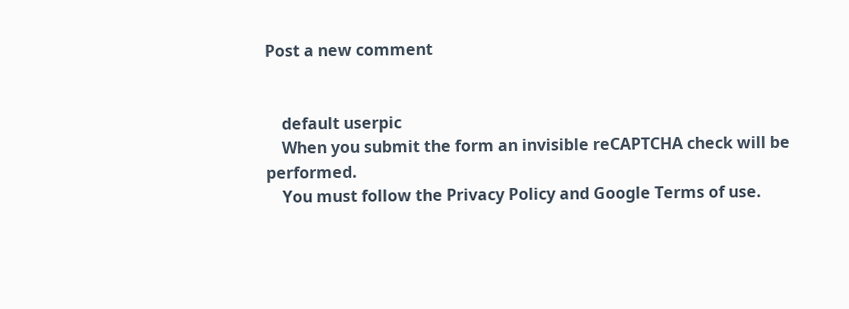Post a new comment


    default userpic
    When you submit the form an invisible reCAPTCHA check will be performed.
    You must follow the Privacy Policy and Google Terms of use.